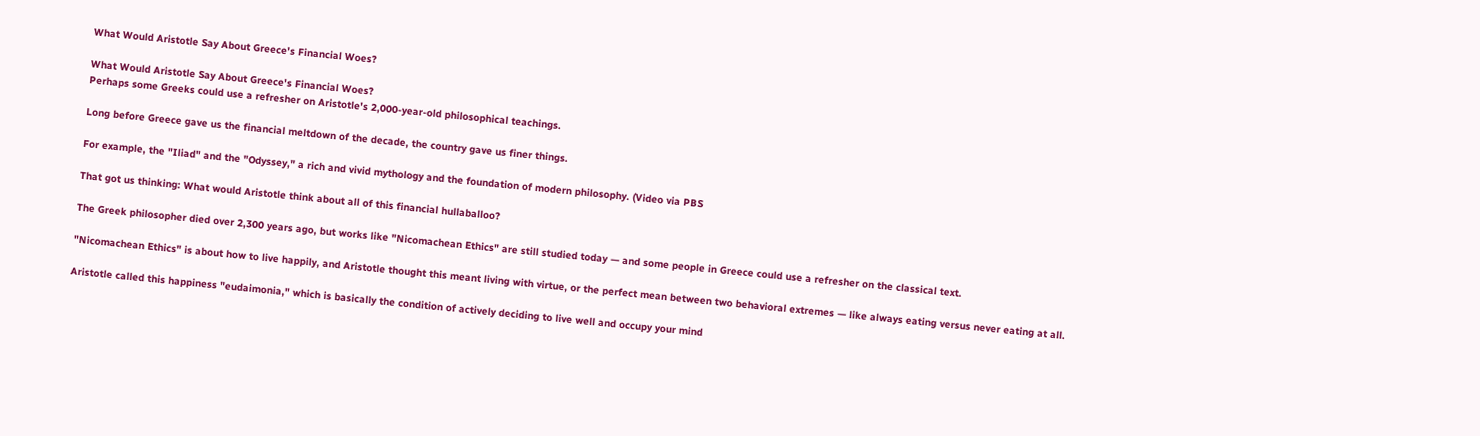What Would Aristotle Say About Greece's Financial Woes?

What Would Aristotle Say About Greece's Financial Woes?
Perhaps some Greeks could use a refresher on Aristotle's 2,000-year-old philosophical teachings.

Long before Greece gave us the financial meltdown of the decade, the country gave us finer things.

For example, the "Iliad" and the "Odyssey," a rich and vivid mythology and the foundation of modern philosophy. (Video via PBS

That got us thinking: What would Aristotle think about all of this financial hullaballoo?

The Greek philosopher died over 2,300 years ago, but works like "Nicomachean Ethics" are still studied today — and some people in Greece could use a refresher on the classical text.

"Nicomachean Ethics" is about how to live happily, and Aristotle thought this meant living with virtue, or the perfect mean between two behavioral extremes — like always eating versus never eating at all.

Aristotle called this happiness "eudaimonia," which is basically the condition of actively deciding to live well and occupy your mind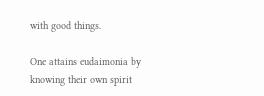with good things.

One attains eudaimonia by knowing their own spirit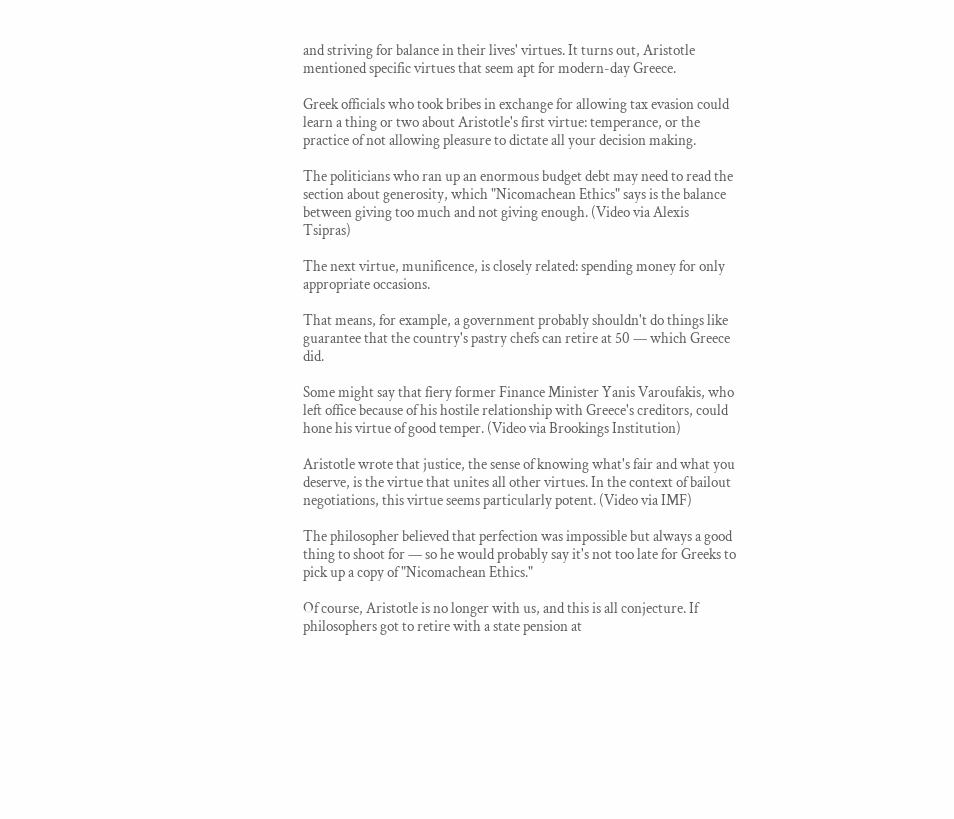and striving for balance in their lives' virtues. It turns out, Aristotle mentioned specific virtues that seem apt for modern-day Greece.

Greek officials who took bribes in exchange for allowing tax evasion could learn a thing or two about Aristotle's first virtue: temperance, or the practice of not allowing pleasure to dictate all your decision making.

The politicians who ran up an enormous budget debt may need to read the section about generosity, which "Nicomachean Ethics" says is the balance between giving too much and not giving enough. (Video via Alexis Tsipras)

The next virtue, munificence, is closely related: spending money for only appropriate occasions.

That means, for example, a government probably shouldn't do things like guarantee that the country's pastry chefs can retire at 50 — which Greece did.

Some might say that fiery former Finance Minister Yanis Varoufakis, who left office because of his hostile relationship with Greece's creditors, could hone his virtue of good temper. (Video via Brookings Institution)

Aristotle wrote that justice, the sense of knowing what's fair and what you deserve, is the virtue that unites all other virtues. In the context of bailout negotiations, this virtue seems particularly potent. (Video via IMF)

The philosopher believed that perfection was impossible but always a good thing to shoot for — so he would probably say it's not too late for Greeks to pick up a copy of "Nicomachean Ethics."

Of course, Aristotle is no longer with us, and this is all conjecture. If philosophers got to retire with a state pension at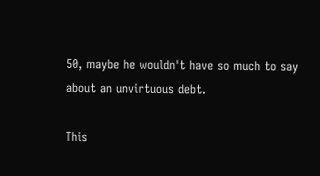50, maybe he wouldn't have so much to say about an unvirtuous debt.

This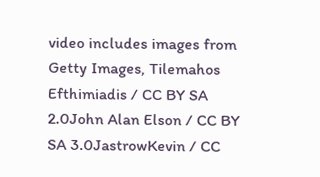video includes images from Getty Images, Tilemahos Efthimiadis / CC BY SA 2.0John Alan Elson / CC BY SA 3.0JastrowKevin / CC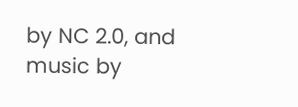by NC 2.0, and music by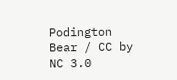Podington Bear / CC by NC 3.0